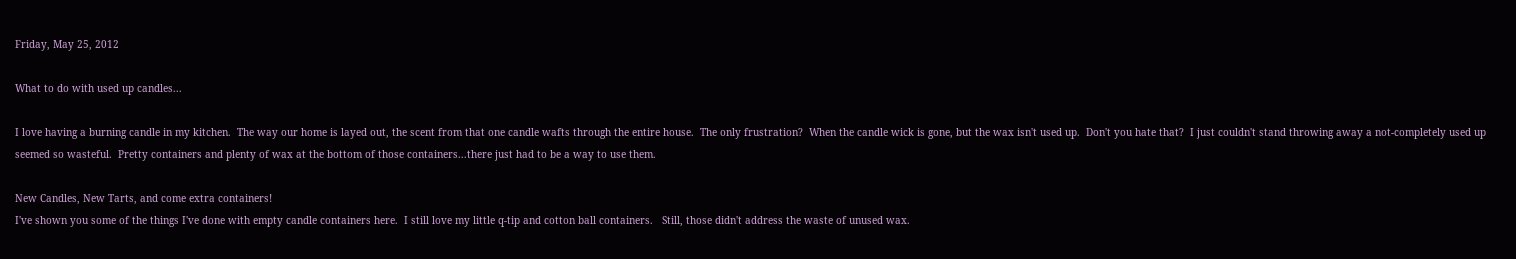Friday, May 25, 2012

What to do with used up candles...

I love having a burning candle in my kitchen.  The way our home is layed out, the scent from that one candle wafts through the entire house.  The only frustration?  When the candle wick is gone, but the wax isn't used up.  Don't you hate that?  I just couldn't stand throwing away a not-completely used up seemed so wasteful.  Pretty containers and plenty of wax at the bottom of those containers...there just had to be a way to use them.

New Candles, New Tarts, and come extra containers!
I've shown you some of the things I've done with empty candle containers here.  I still love my little q-tip and cotton ball containers.   Still, those didn't address the waste of unused wax.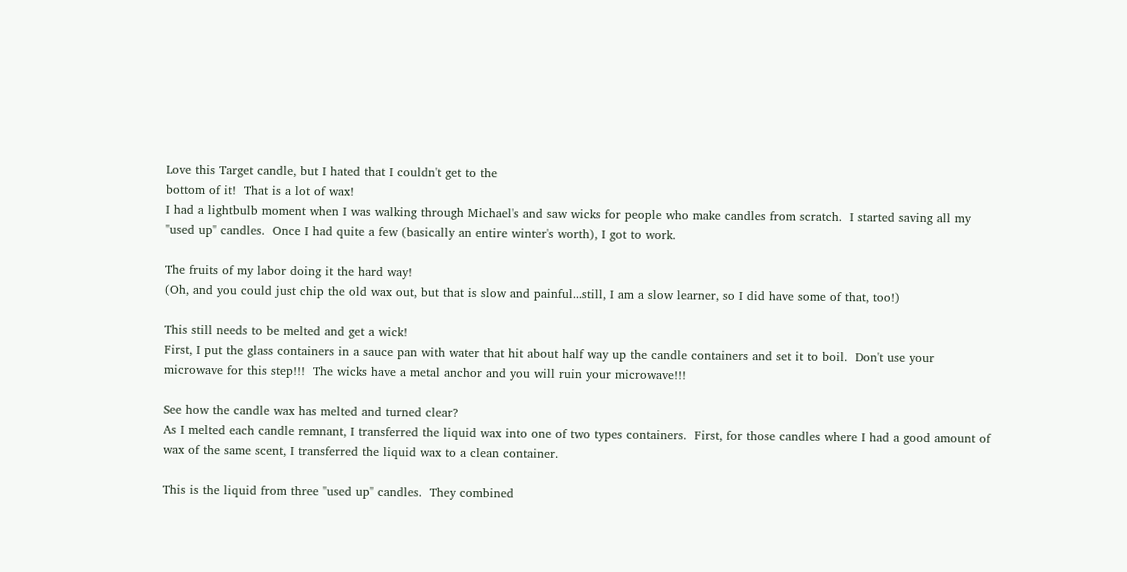Love this Target candle, but I hated that I couldn't get to the
bottom of it!  That is a lot of wax!
I had a lightbulb moment when I was walking through Michael's and saw wicks for people who make candles from scratch.  I started saving all my "used up" candles.  Once I had quite a few (basically an entire winter's worth), I got to work.

The fruits of my labor doing it the hard way!
(Oh, and you could just chip the old wax out, but that is slow and painful...still, I am a slow learner, so I did have some of that, too!)

This still needs to be melted and get a wick!
First, I put the glass containers in a sauce pan with water that hit about half way up the candle containers and set it to boil.  Don't use your microwave for this step!!!  The wicks have a metal anchor and you will ruin your microwave!!!

See how the candle wax has melted and turned clear?
As I melted each candle remnant, I transferred the liquid wax into one of two types containers.  First, for those candles where I had a good amount of wax of the same scent, I transferred the liquid wax to a clean container.

This is the liquid from three "used up" candles.  They combined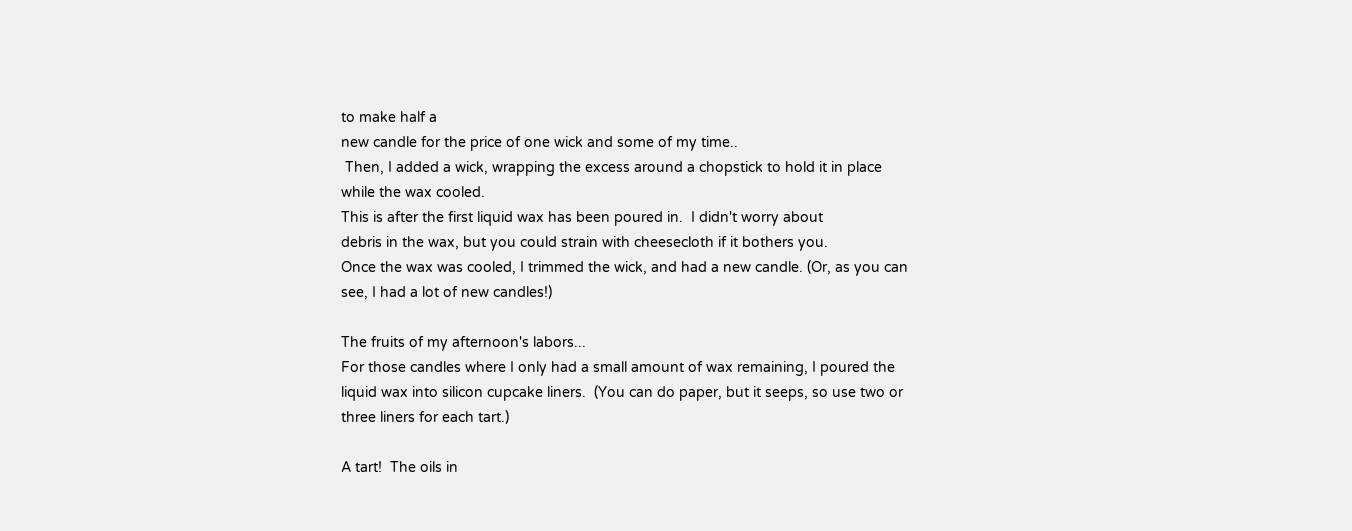to make half a
new candle for the price of one wick and some of my time..
 Then, I added a wick, wrapping the excess around a chopstick to hold it in place while the wax cooled.
This is after the first liquid wax has been poured in.  I didn't worry about
debris in the wax, but you could strain with cheesecloth if it bothers you.
Once the wax was cooled, I trimmed the wick, and had a new candle. (Or, as you can see, I had a lot of new candles!)

The fruits of my afternoon's labors...
For those candles where I only had a small amount of wax remaining, I poured the liquid wax into silicon cupcake liners.  (You can do paper, but it seeps, so use two or three liners for each tart.)

A tart!  The oils in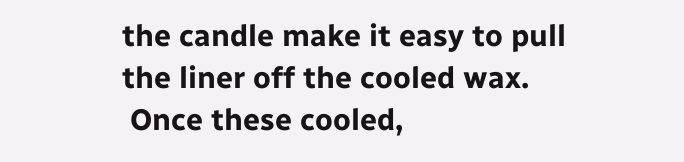the candle make it easy to pull the liner off the cooled wax.
 Once these cooled,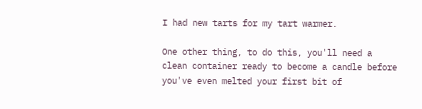I had new tarts for my tart warmer.

One other thing, to do this, you'll need a clean container ready to become a candle before you've even melted your first bit of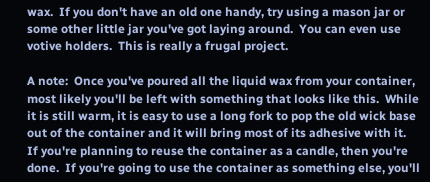wax.  If you don't have an old one handy, try using a mason jar or some other little jar you've got laying around.  You can even use votive holders.  This is really a frugal project.

A note:  Once you've poured all the liquid wax from your container, most likely you'll be left with something that looks like this.  While it is still warm, it is easy to use a long fork to pop the old wick base out of the container and it will bring most of its adhesive with it.  If you're planning to reuse the container as a candle, then you're done.  If you're going to use the container as something else, you'll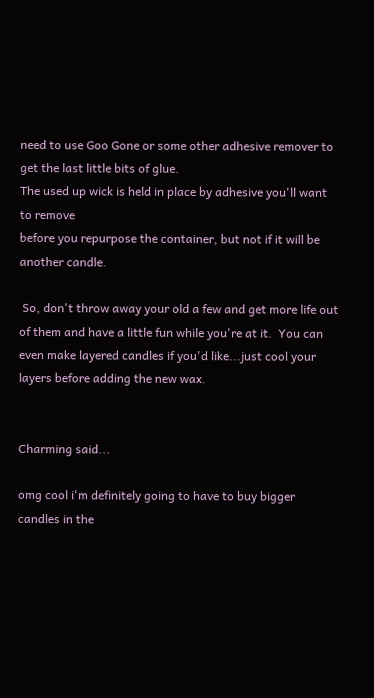need to use Goo Gone or some other adhesive remover to get the last little bits of glue.
The used up wick is held in place by adhesive you'll want to remove
before you repurpose the container, but not if it will be another candle.

 So, don't throw away your old a few and get more life out of them and have a little fun while you're at it.  You can even make layered candles if you'd like...just cool your layers before adding the new wax.


Charming said...

omg cool i'm definitely going to have to buy bigger candles in the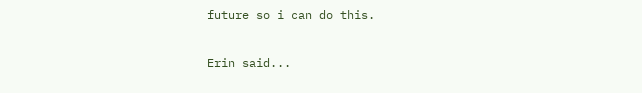future so i can do this.

Erin said...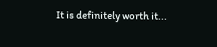It is definitely worth it...